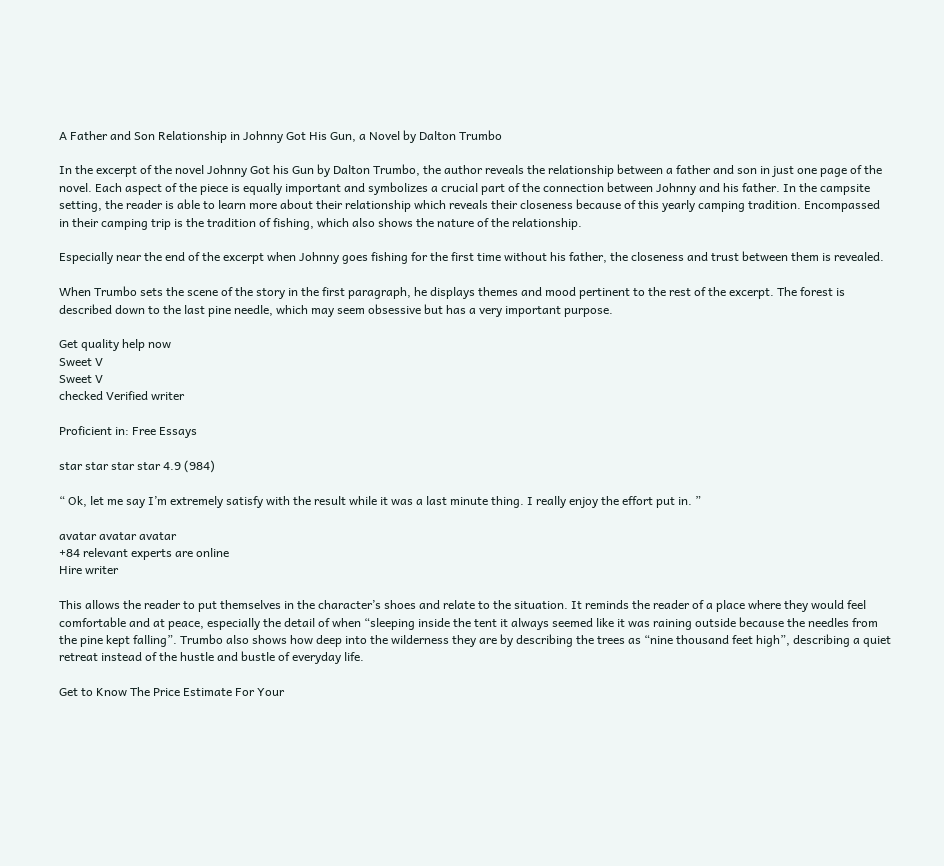A Father and Son Relationship in Johnny Got His Gun, a Novel by Dalton Trumbo

In the excerpt of the novel Johnny Got his Gun by Dalton Trumbo, the author reveals the relationship between a father and son in just one page of the novel. Each aspect of the piece is equally important and symbolizes a crucial part of the connection between Johnny and his father. In the campsite setting, the reader is able to learn more about their relationship which reveals their closeness because of this yearly camping tradition. Encompassed in their camping trip is the tradition of fishing, which also shows the nature of the relationship.

Especially near the end of the excerpt when Johnny goes fishing for the first time without his father, the closeness and trust between them is revealed.

When Trumbo sets the scene of the story in the first paragraph, he displays themes and mood pertinent to the rest of the excerpt. The forest is described down to the last pine needle, which may seem obsessive but has a very important purpose.

Get quality help now
Sweet V
Sweet V
checked Verified writer

Proficient in: Free Essays

star star star star 4.9 (984)

“ Ok, let me say I’m extremely satisfy with the result while it was a last minute thing. I really enjoy the effort put in. ”

avatar avatar avatar
+84 relevant experts are online
Hire writer

This allows the reader to put themselves in the character’s shoes and relate to the situation. It reminds the reader of a place where they would feel comfortable and at peace, especially the detail of when “sleeping inside the tent it always seemed like it was raining outside because the needles from the pine kept falling”. Trumbo also shows how deep into the wilderness they are by describing the trees as “nine thousand feet high”, describing a quiet retreat instead of the hustle and bustle of everyday life.

Get to Know The Price Estimate For Your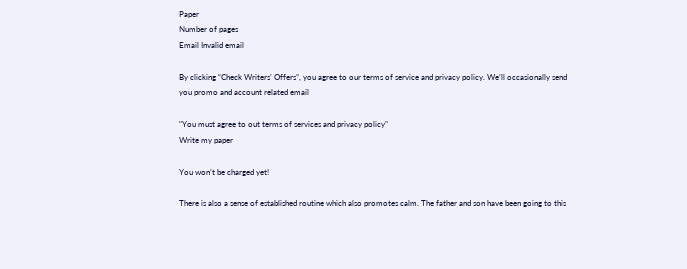Paper
Number of pages
Email Invalid email

By clicking “Check Writers’ Offers”, you agree to our terms of service and privacy policy. We’ll occasionally send you promo and account related email

"You must agree to out terms of services and privacy policy"
Write my paper

You won’t be charged yet!

There is also a sense of established routine which also promotes calm. The father and son have been going to this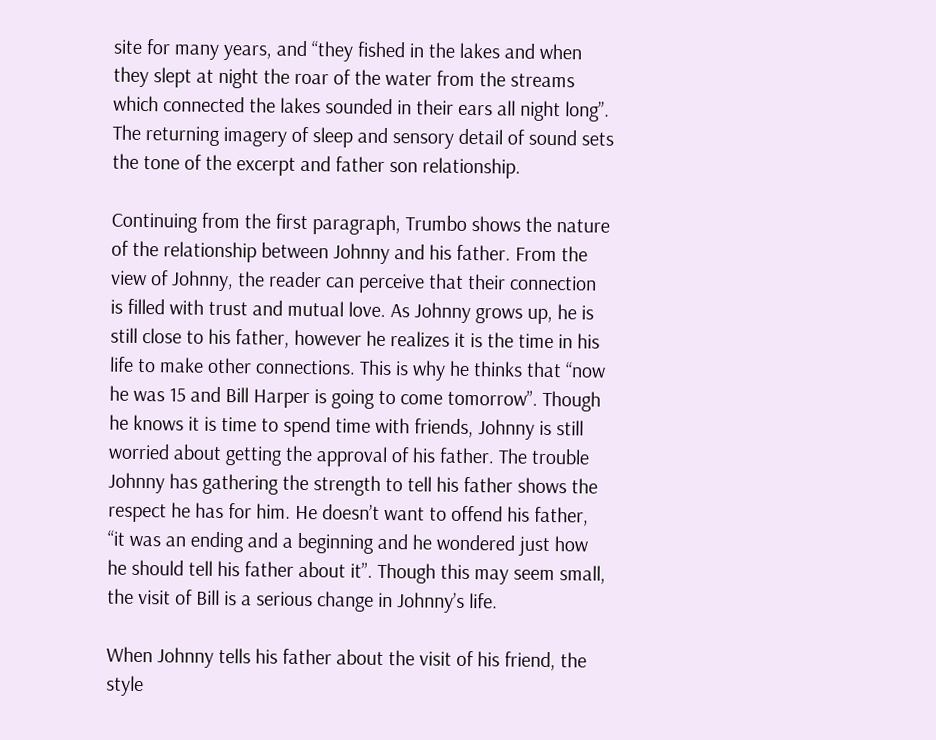site for many years, and “they fished in the lakes and when they slept at night the roar of the water from the streams which connected the lakes sounded in their ears all night long”. The returning imagery of sleep and sensory detail of sound sets the tone of the excerpt and father son relationship.

Continuing from the first paragraph, Trumbo shows the nature of the relationship between Johnny and his father. From the view of Johnny, the reader can perceive that their connection is filled with trust and mutual love. As Johnny grows up, he is still close to his father, however he realizes it is the time in his life to make other connections. This is why he thinks that “now he was 15 and Bill Harper is going to come tomorrow”. Though he knows it is time to spend time with friends, Johnny is still worried about getting the approval of his father. The trouble Johnny has gathering the strength to tell his father shows the respect he has for him. He doesn’t want to offend his father, “it was an ending and a beginning and he wondered just how he should tell his father about it”. Though this may seem small, the visit of Bill is a serious change in Johnny’s life.

When Johnny tells his father about the visit of his friend, the style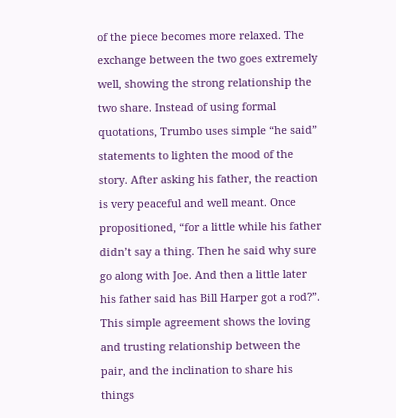of the piece becomes more relaxed. The exchange between the two goes extremely well, showing the strong relationship the two share. Instead of using formal quotations, Trumbo uses simple “he said” statements to lighten the mood of the story. After asking his father, the reaction is very peaceful and well meant. Once propositioned, “for a little while his father didn’t say a thing. Then he said why sure go along with Joe. And then a little later his father said has Bill Harper got a rod?”. This simple agreement shows the loving and trusting relationship between the pair, and the inclination to share his things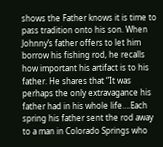shows the Father knows it is time to pass tradition onto his son. When Johnny’s father offers to let him borrow his fishing rod, he recalls how important his artifact is to his father. He shares that “It was perhaps the only extravagance his father had in his whole life….Each spring his father sent the rod away to a man in Colorado Springs who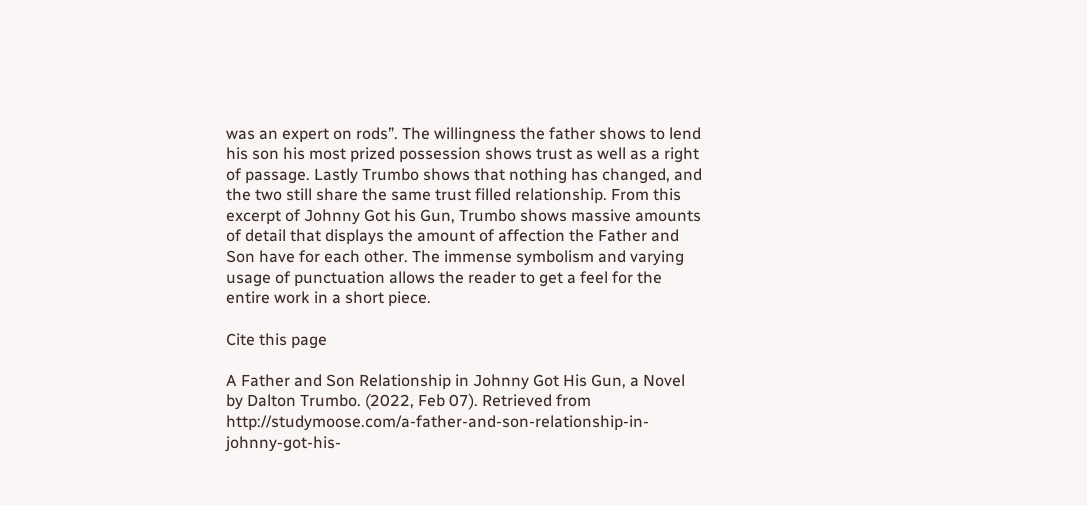was an expert on rods”. The willingness the father shows to lend his son his most prized possession shows trust as well as a right of passage. Lastly Trumbo shows that nothing has changed, and the two still share the same trust filled relationship. From this excerpt of Johnny Got his Gun, Trumbo shows massive amounts of detail that displays the amount of affection the Father and Son have for each other. The immense symbolism and varying usage of punctuation allows the reader to get a feel for the entire work in a short piece.

Cite this page

A Father and Son Relationship in Johnny Got His Gun, a Novel by Dalton Trumbo. (2022, Feb 07). Retrieved from http://studymoose.com/a-father-and-son-relationship-in-johnny-got-his-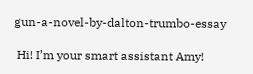gun-a-novel-by-dalton-trumbo-essay

 Hi! I’m your smart assistant Amy!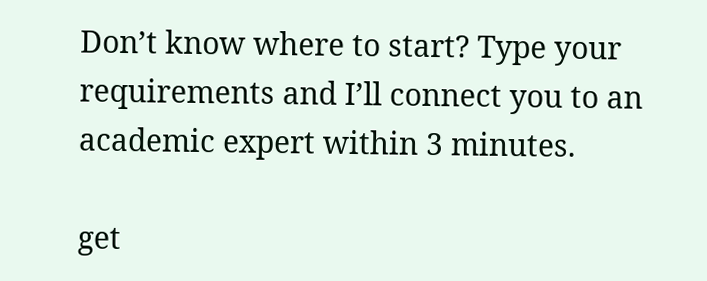Don’t know where to start? Type your requirements and I’ll connect you to an academic expert within 3 minutes.

get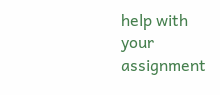help with your assignment